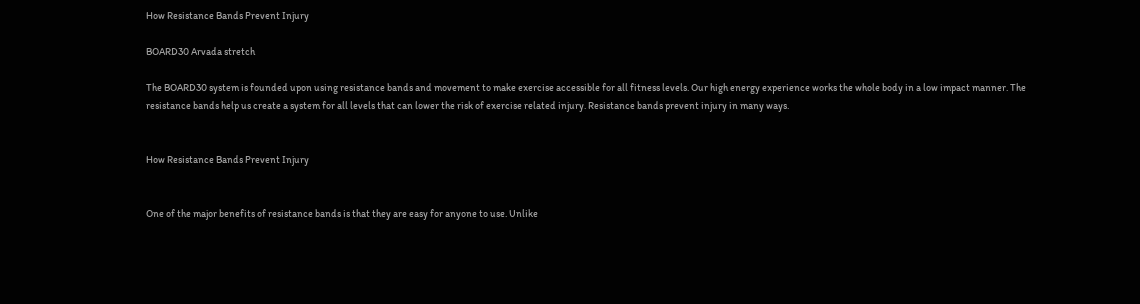How Resistance Bands Prevent Injury

BOARD30 Arvada stretch

The BOARD30 system is founded upon using resistance bands and movement to make exercise accessible for all fitness levels. Our high energy experience works the whole body in a low impact manner. The resistance bands help us create a system for all levels that can lower the risk of exercise related injury. Resistance bands prevent injury in many ways.


How Resistance Bands Prevent Injury


One of the major benefits of resistance bands is that they are easy for anyone to use. Unlike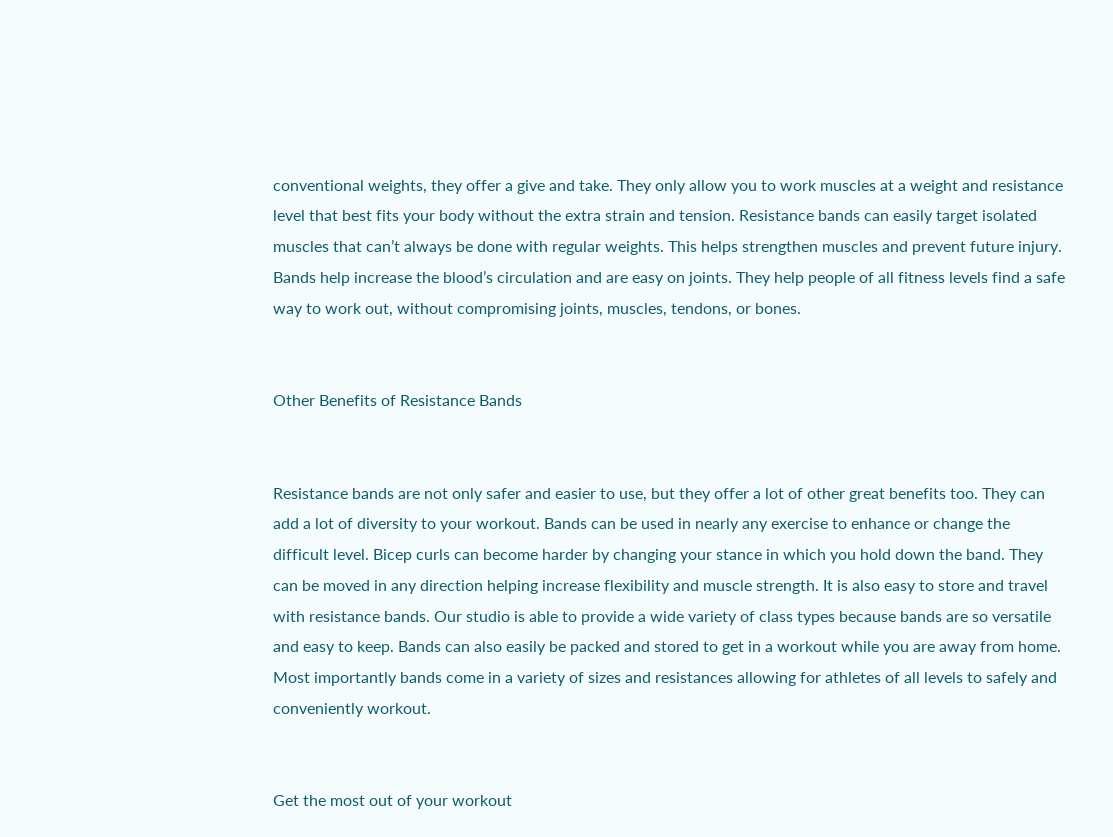conventional weights, they offer a give and take. They only allow you to work muscles at a weight and resistance level that best fits your body without the extra strain and tension. Resistance bands can easily target isolated muscles that can’t always be done with regular weights. This helps strengthen muscles and prevent future injury. Bands help increase the blood’s circulation and are easy on joints. They help people of all fitness levels find a safe way to work out, without compromising joints, muscles, tendons, or bones.


Other Benefits of Resistance Bands


Resistance bands are not only safer and easier to use, but they offer a lot of other great benefits too. They can add a lot of diversity to your workout. Bands can be used in nearly any exercise to enhance or change the difficult level. Bicep curls can become harder by changing your stance in which you hold down the band. They can be moved in any direction helping increase flexibility and muscle strength. It is also easy to store and travel with resistance bands. Our studio is able to provide a wide variety of class types because bands are so versatile and easy to keep. Bands can also easily be packed and stored to get in a workout while you are away from home. Most importantly bands come in a variety of sizes and resistances allowing for athletes of all levels to safely and conveniently workout.


Get the most out of your workout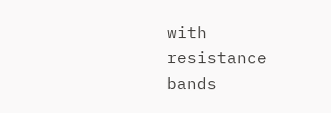with resistance bands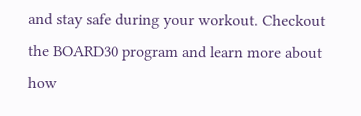and stay safe during your workout. Checkout the BOARD30 program and learn more about how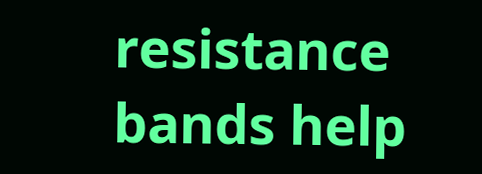resistance bands help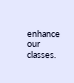enhance our classes.